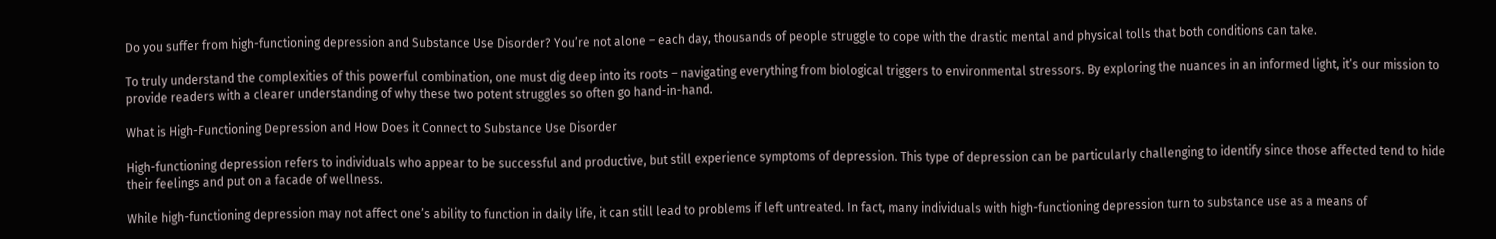Do you suffer from high-functioning depression and Substance Use Disorder? You’re not alone – each day, thousands of people struggle to cope with the drastic mental and physical tolls that both conditions can take.

To truly understand the complexities of this powerful combination, one must dig deep into its roots – navigating everything from biological triggers to environmental stressors. By exploring the nuances in an informed light, it’s our mission to provide readers with a clearer understanding of why these two potent struggles so often go hand-in-hand.

What is High-Functioning Depression and How Does it Connect to Substance Use Disorder

High-functioning depression refers to individuals who appear to be successful and productive, but still experience symptoms of depression. This type of depression can be particularly challenging to identify since those affected tend to hide their feelings and put on a facade of wellness.

While high-functioning depression may not affect one’s ability to function in daily life, it can still lead to problems if left untreated. In fact, many individuals with high-functioning depression turn to substance use as a means of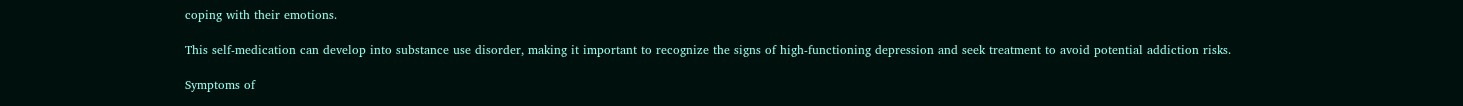coping with their emotions.

This self-medication can develop into substance use disorder, making it important to recognize the signs of high-functioning depression and seek treatment to avoid potential addiction risks.

Symptoms of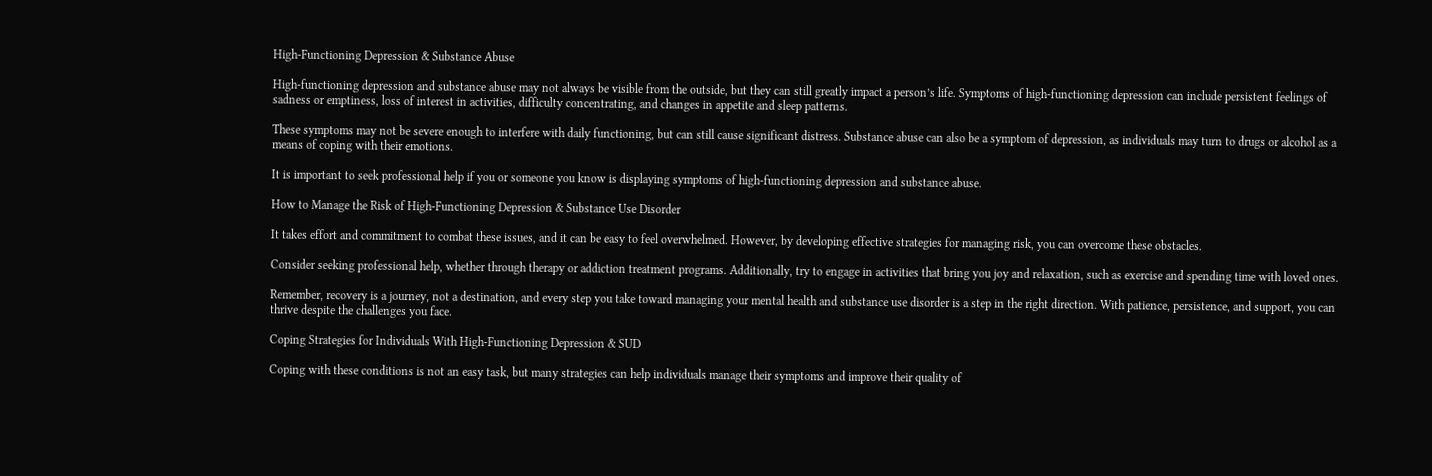High-Functioning Depression & Substance Abuse

High-functioning depression and substance abuse may not always be visible from the outside, but they can still greatly impact a person’s life. Symptoms of high-functioning depression can include persistent feelings of sadness or emptiness, loss of interest in activities, difficulty concentrating, and changes in appetite and sleep patterns.

These symptoms may not be severe enough to interfere with daily functioning, but can still cause significant distress. Substance abuse can also be a symptom of depression, as individuals may turn to drugs or alcohol as a means of coping with their emotions.

It is important to seek professional help if you or someone you know is displaying symptoms of high-functioning depression and substance abuse.

How to Manage the Risk of High-Functioning Depression & Substance Use Disorder

It takes effort and commitment to combat these issues, and it can be easy to feel overwhelmed. However, by developing effective strategies for managing risk, you can overcome these obstacles.

Consider seeking professional help, whether through therapy or addiction treatment programs. Additionally, try to engage in activities that bring you joy and relaxation, such as exercise and spending time with loved ones.

Remember, recovery is a journey, not a destination, and every step you take toward managing your mental health and substance use disorder is a step in the right direction. With patience, persistence, and support, you can thrive despite the challenges you face.

Coping Strategies for Individuals With High-Functioning Depression & SUD

Coping with these conditions is not an easy task, but many strategies can help individuals manage their symptoms and improve their quality of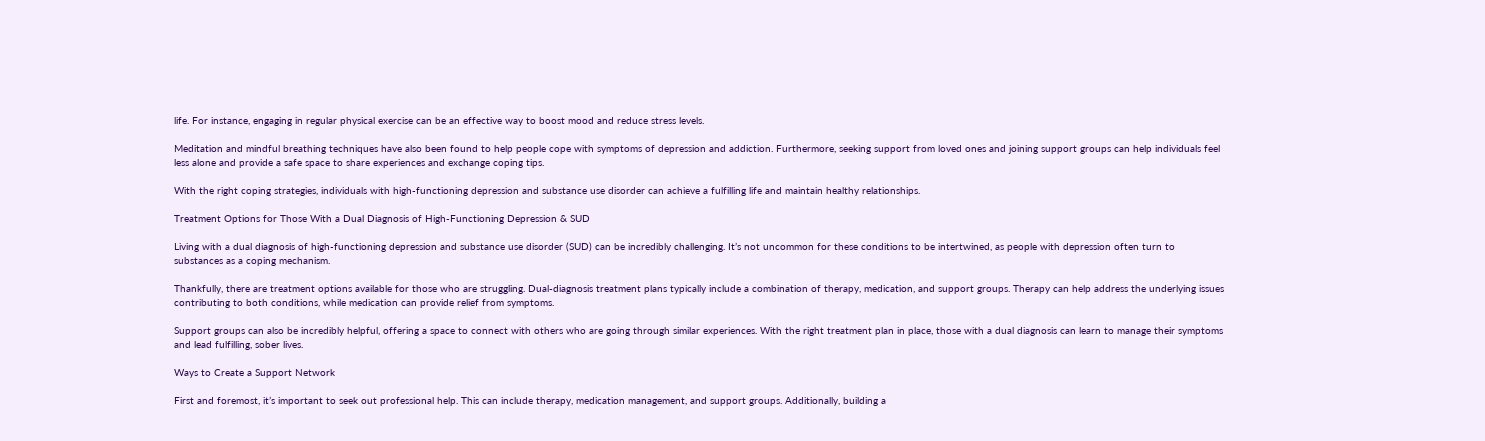life. For instance, engaging in regular physical exercise can be an effective way to boost mood and reduce stress levels.

Meditation and mindful breathing techniques have also been found to help people cope with symptoms of depression and addiction. Furthermore, seeking support from loved ones and joining support groups can help individuals feel less alone and provide a safe space to share experiences and exchange coping tips.

With the right coping strategies, individuals with high-functioning depression and substance use disorder can achieve a fulfilling life and maintain healthy relationships.

Treatment Options for Those With a Dual Diagnosis of High-Functioning Depression & SUD

Living with a dual diagnosis of high-functioning depression and substance use disorder (SUD) can be incredibly challenging. It’s not uncommon for these conditions to be intertwined, as people with depression often turn to substances as a coping mechanism.

Thankfully, there are treatment options available for those who are struggling. Dual-diagnosis treatment plans typically include a combination of therapy, medication, and support groups. Therapy can help address the underlying issues contributing to both conditions, while medication can provide relief from symptoms.

Support groups can also be incredibly helpful, offering a space to connect with others who are going through similar experiences. With the right treatment plan in place, those with a dual diagnosis can learn to manage their symptoms and lead fulfilling, sober lives.

Ways to Create a Support Network

First and foremost, it’s important to seek out professional help. This can include therapy, medication management, and support groups. Additionally, building a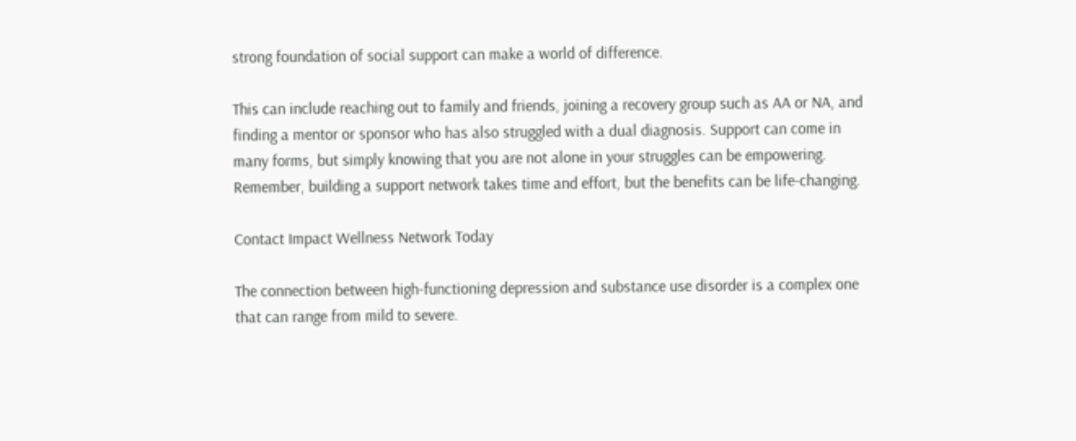strong foundation of social support can make a world of difference.

This can include reaching out to family and friends, joining a recovery group such as AA or NA, and finding a mentor or sponsor who has also struggled with a dual diagnosis. Support can come in many forms, but simply knowing that you are not alone in your struggles can be empowering. Remember, building a support network takes time and effort, but the benefits can be life-changing.

Contact Impact Wellness Network Today

The connection between high-functioning depression and substance use disorder is a complex one that can range from mild to severe.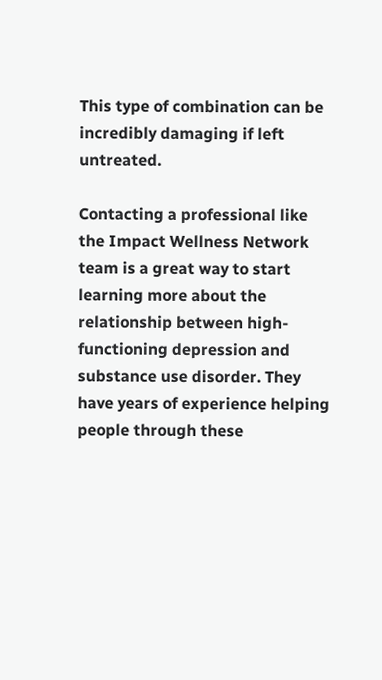This type of combination can be incredibly damaging if left untreated.

Contacting a professional like the Impact Wellness Network team is a great way to start learning more about the relationship between high-functioning depression and substance use disorder. They have years of experience helping people through these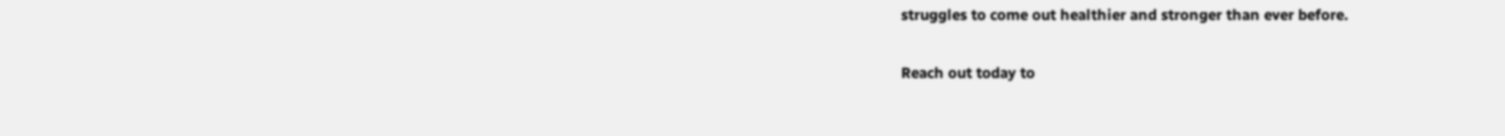struggles to come out healthier and stronger than ever before.

Reach out today to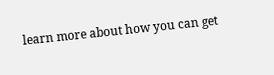learn more about how you can get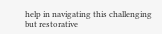help in navigating this challenging but restorative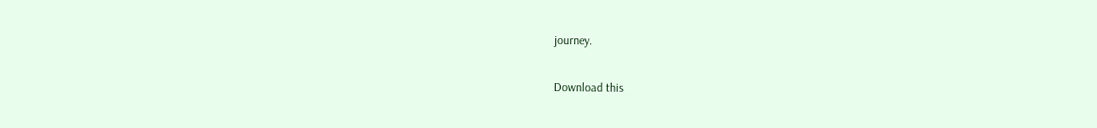journey.

Download this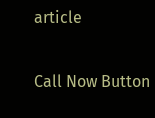article

Call Now Button